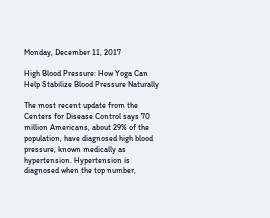Monday, December 11, 2017

High Blood Pressure: How Yoga Can Help Stabilize Blood Pressure Naturally

The most recent update from the Centers for Disease Control says 70 million Americans, about 29% of the population, have diagnosed high blood pressure, known medically as hypertension. Hypertension is diagnosed when the top number,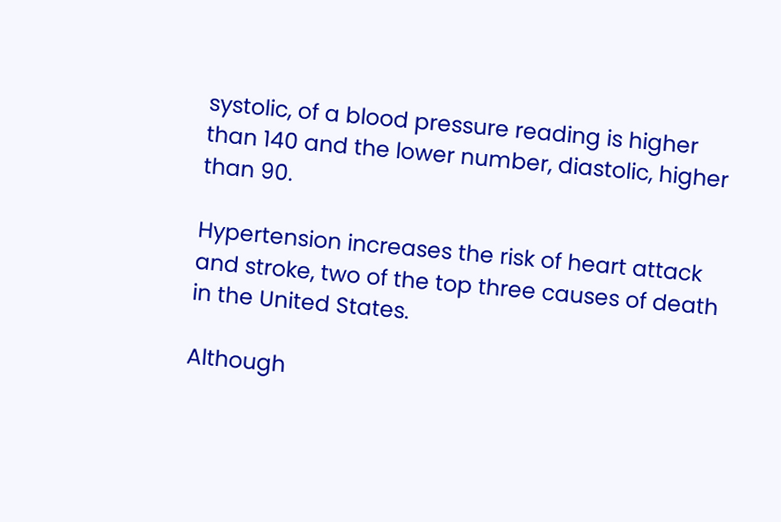systolic, of a blood pressure reading is higher than 140 and the lower number, diastolic, higher than 90.

Hypertension increases the risk of heart attack and stroke, two of the top three causes of death in the United States.

Although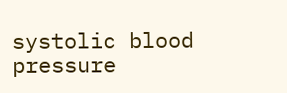systolic blood pressure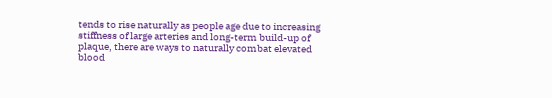tends to rise naturally as people age due to increasing stiffness of large arteries and long-term build-up of plaque, there are ways to naturally combat elevated blood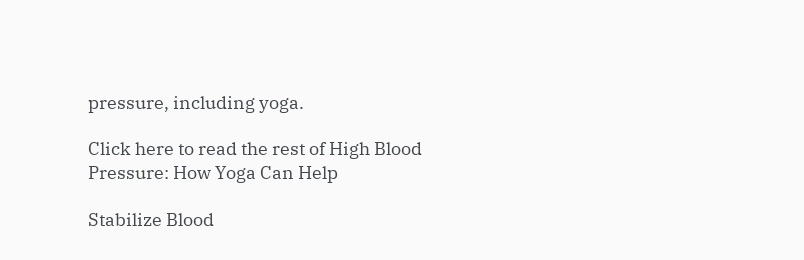pressure, including yoga.

Click here to read the rest of High Blood Pressure: How Yoga Can Help

Stabilize Blood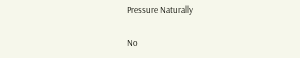Pressure Naturally

No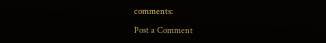comments:

Post a Comment